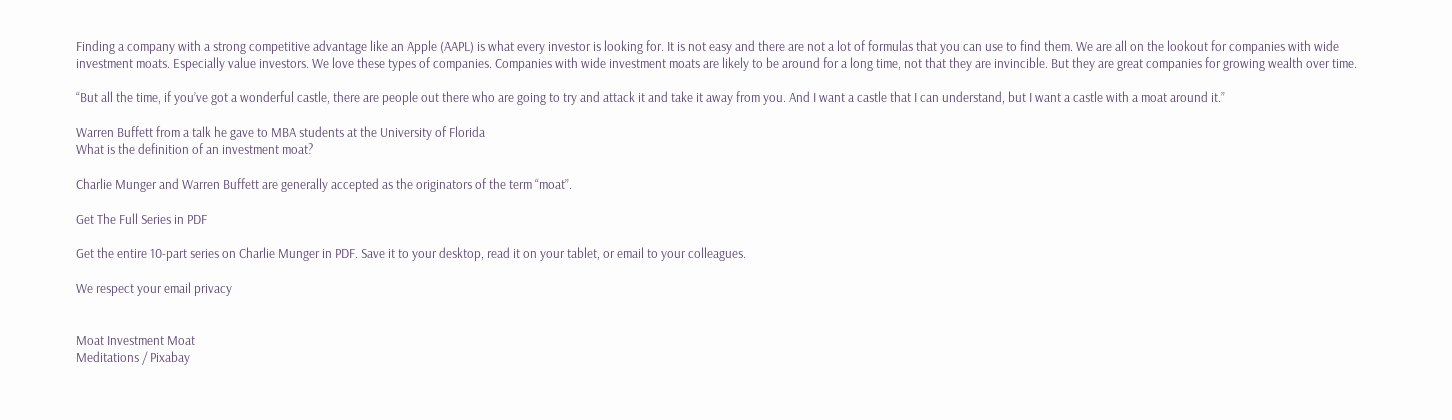Finding a company with a strong competitive advantage like an Apple (AAPL) is what every investor is looking for. It is not easy and there are not a lot of formulas that you can use to find them. We are all on the lookout for companies with wide investment moats. Especially value investors. We love these types of companies. Companies with wide investment moats are likely to be around for a long time, not that they are invincible. But they are great companies for growing wealth over time.

“But all the time, if you’ve got a wonderful castle, there are people out there who are going to try and attack it and take it away from you. And I want a castle that I can understand, but I want a castle with a moat around it.”

Warren Buffett from a talk he gave to MBA students at the University of Florida
What is the definition of an investment moat?

Charlie Munger and Warren Buffett are generally accepted as the originators of the term “moat”.

Get The Full Series in PDF

Get the entire 10-part series on Charlie Munger in PDF. Save it to your desktop, read it on your tablet, or email to your colleagues.

We respect your email privacy


Moat Investment Moat
Meditations / Pixabay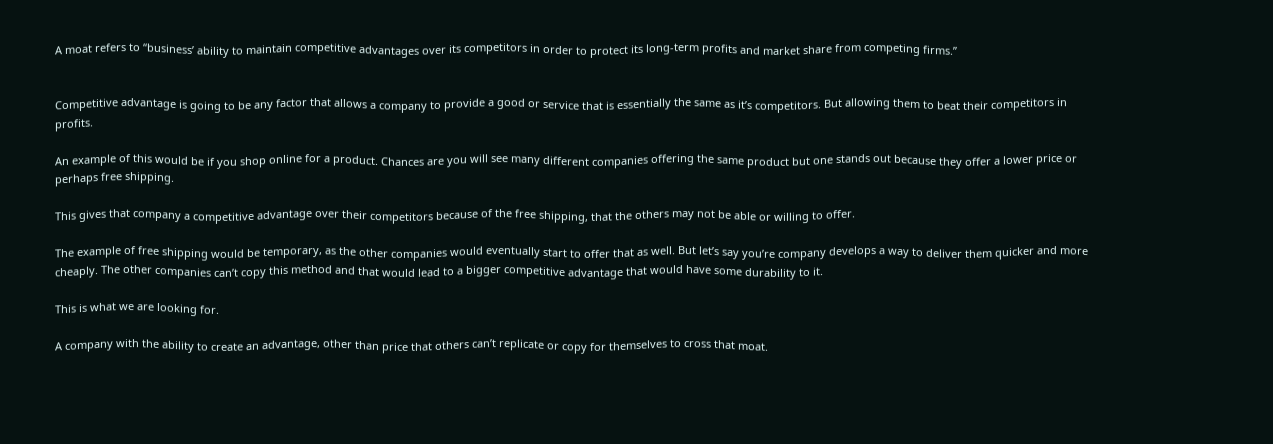A moat refers to “business’ ability to maintain competitive advantages over its competitors in order to protect its long-term profits and market share from competing firms.”


Competitive advantage is going to be any factor that allows a company to provide a good or service that is essentially the same as it’s competitors. But allowing them to beat their competitors in profits.

An example of this would be if you shop online for a product. Chances are you will see many different companies offering the same product but one stands out because they offer a lower price or perhaps free shipping.

This gives that company a competitive advantage over their competitors because of the free shipping, that the others may not be able or willing to offer.

The example of free shipping would be temporary, as the other companies would eventually start to offer that as well. But let’s say you’re company develops a way to deliver them quicker and more cheaply. The other companies can’t copy this method and that would lead to a bigger competitive advantage that would have some durability to it.

This is what we are looking for.

A company with the ability to create an advantage, other than price that others can’t replicate or copy for themselves to cross that moat.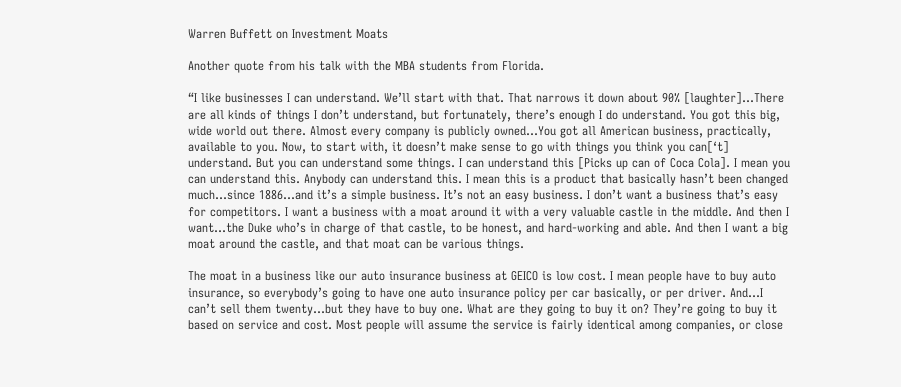Warren Buffett on Investment Moats

Another quote from his talk with the MBA students from Florida.

“I like businesses I can understand. We’ll start with that. That narrows it down about 90% [laughter]…There are all kinds of things I don’t understand, but fortunately, there’s enough I do understand. You got this big, wide world out there. Almost every company is publicly owned…You got all American business, practically, available to you. Now, to start with, it doesn’t make sense to go with things you think you can[‘t] understand. But you can understand some things. I can understand this [Picks up can of Coca Cola]. I mean you can understand this. Anybody can understand this. I mean this is a product that basically hasn’t been changed much…since 1886…and it’s a simple business. It’s not an easy business. I don’t want a business that’s easy for competitors. I want a business with a moat around it with a very valuable castle in the middle. And then I want…the Duke who’s in charge of that castle, to be honest, and hard-working and able. And then I want a big moat around the castle, and that moat can be various things.

The moat in a business like our auto insurance business at GEICO is low cost. I mean people have to buy auto insurance, so everybody’s going to have one auto insurance policy per car basically, or per driver. And…I can’t sell them twenty…but they have to buy one. What are they going to buy it on? They’re going to buy it based on service and cost. Most people will assume the service is fairly identical among companies, or close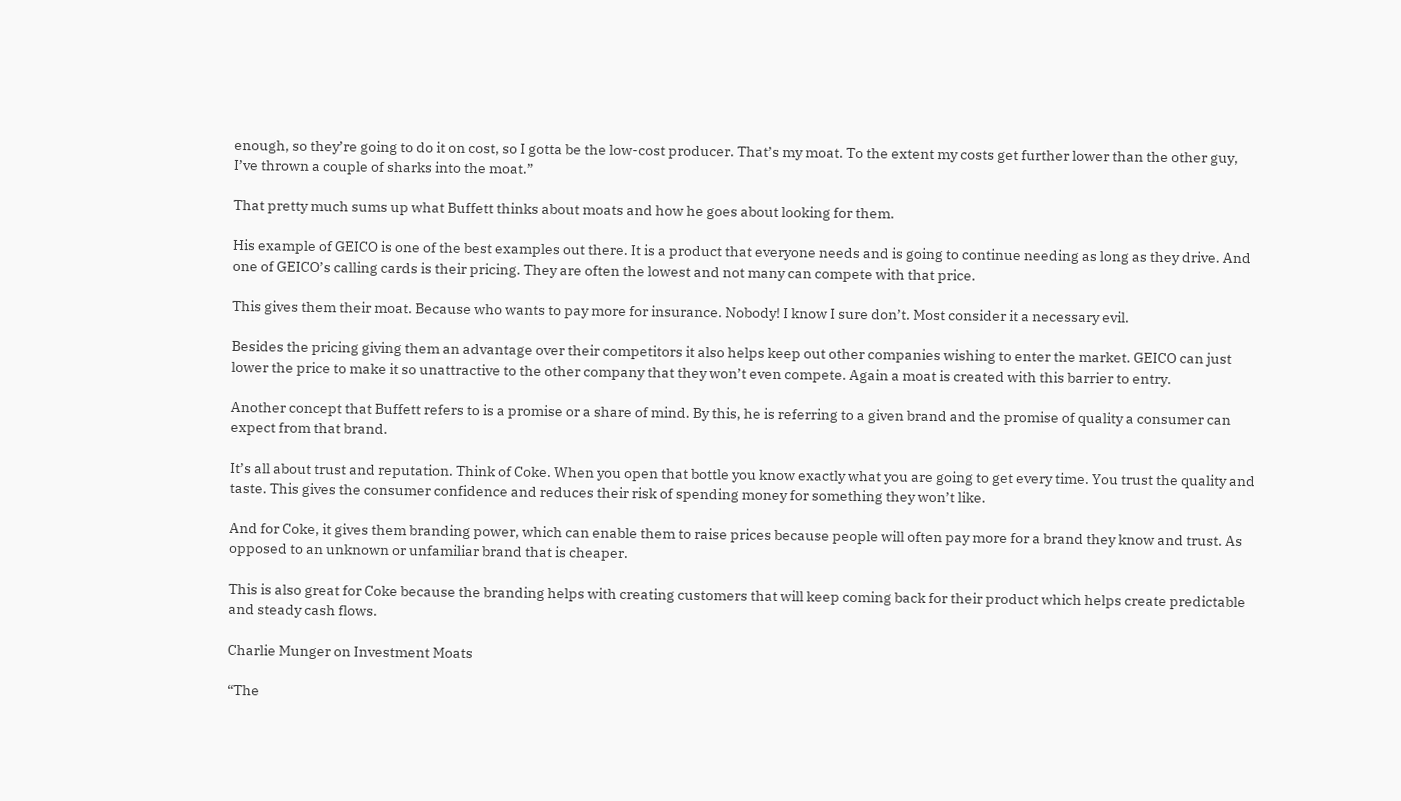enough, so they’re going to do it on cost, so I gotta be the low-cost producer. That’s my moat. To the extent my costs get further lower than the other guy, I’ve thrown a couple of sharks into the moat.”

That pretty much sums up what Buffett thinks about moats and how he goes about looking for them.

His example of GEICO is one of the best examples out there. It is a product that everyone needs and is going to continue needing as long as they drive. And one of GEICO’s calling cards is their pricing. They are often the lowest and not many can compete with that price.

This gives them their moat. Because who wants to pay more for insurance. Nobody! I know I sure don’t. Most consider it a necessary evil.

Besides the pricing giving them an advantage over their competitors it also helps keep out other companies wishing to enter the market. GEICO can just lower the price to make it so unattractive to the other company that they won’t even compete. Again a moat is created with this barrier to entry.

Another concept that Buffett refers to is a promise or a share of mind. By this, he is referring to a given brand and the promise of quality a consumer can expect from that brand.

It’s all about trust and reputation. Think of Coke. When you open that bottle you know exactly what you are going to get every time. You trust the quality and taste. This gives the consumer confidence and reduces their risk of spending money for something they won’t like.

And for Coke, it gives them branding power, which can enable them to raise prices because people will often pay more for a brand they know and trust. As opposed to an unknown or unfamiliar brand that is cheaper.

This is also great for Coke because the branding helps with creating customers that will keep coming back for their product which helps create predictable and steady cash flows.

Charlie Munger on Investment Moats

“The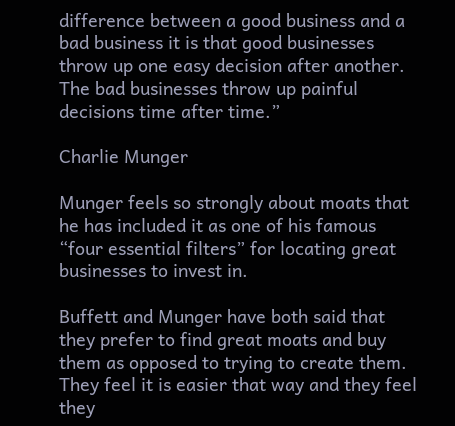difference between a good business and a bad business it is that good businesses throw up one easy decision after another. The bad businesses throw up painful decisions time after time.”

Charlie Munger

Munger feels so strongly about moats that he has included it as one of his famous “four essential filters” for locating great businesses to invest in.

Buffett and Munger have both said that they prefer to find great moats and buy them as opposed to trying to create them. They feel it is easier that way and they feel they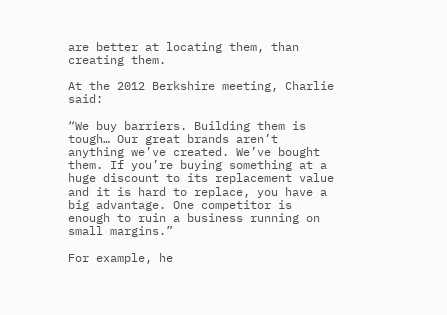are better at locating them, than creating them.

At the 2012 Berkshire meeting, Charlie said:

“We buy barriers. Building them is tough… Our great brands aren’t anything we’ve created. We’ve bought them. If you’re buying something at a huge discount to its replacement value and it is hard to replace, you have a big advantage. One competitor is enough to ruin a business running on small margins.”

For example, he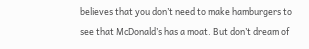believes that you don’t need to make hamburgers to see that McDonald’s has a moat. But don’t dream of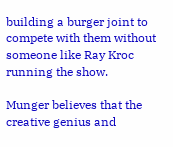building a burger joint to compete with them without someone like Ray Kroc running the show.

Munger believes that the creative genius and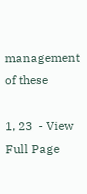management of these

1, 23  - View Full Page